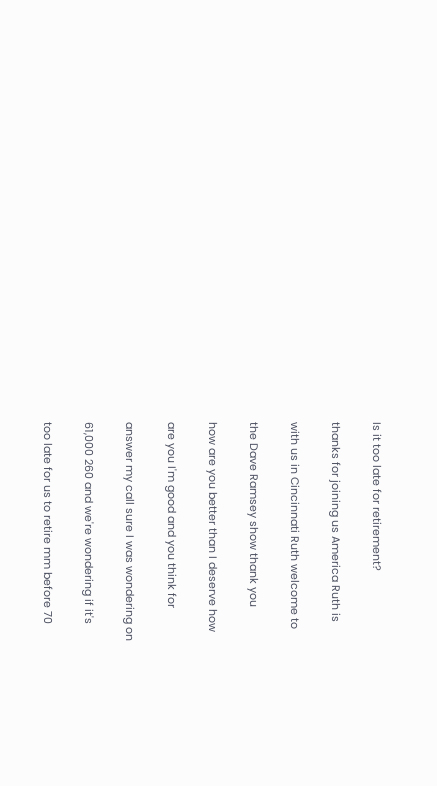Is it too late for retirement?

thanks for joining us America Ruth is

with us in Cincinnati Ruth welcome to

the Dave Ramsey show thank you

how are you better than I deserve how

are you I'm good and you think for

answer my call sure I was wondering on

61,000 260 and we're wondering if it's

too late for us to retire mm before 70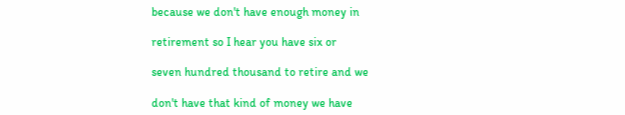because we don't have enough money in

retirement so I hear you have six or

seven hundred thousand to retire and we

don't have that kind of money we have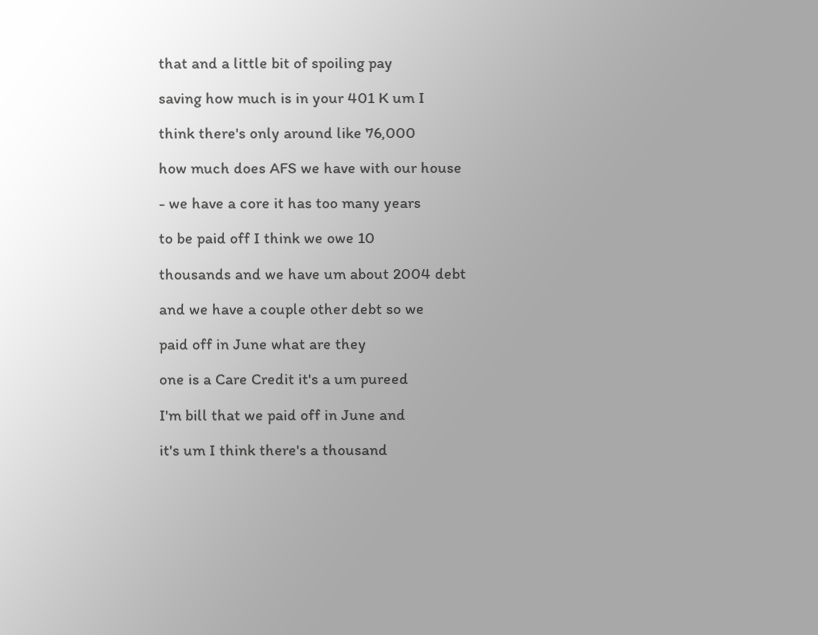that and a little bit of spoiling pay

saving how much is in your 401 K um I

think there's only around like 76,000

how much does AFS we have with our house

- we have a core it has too many years

to be paid off I think we owe 10

thousands and we have um about 2004 debt

and we have a couple other debt so we

paid off in June what are they

one is a Care Credit it's a um pureed

I'm bill that we paid off in June and

it's um I think there's a thousand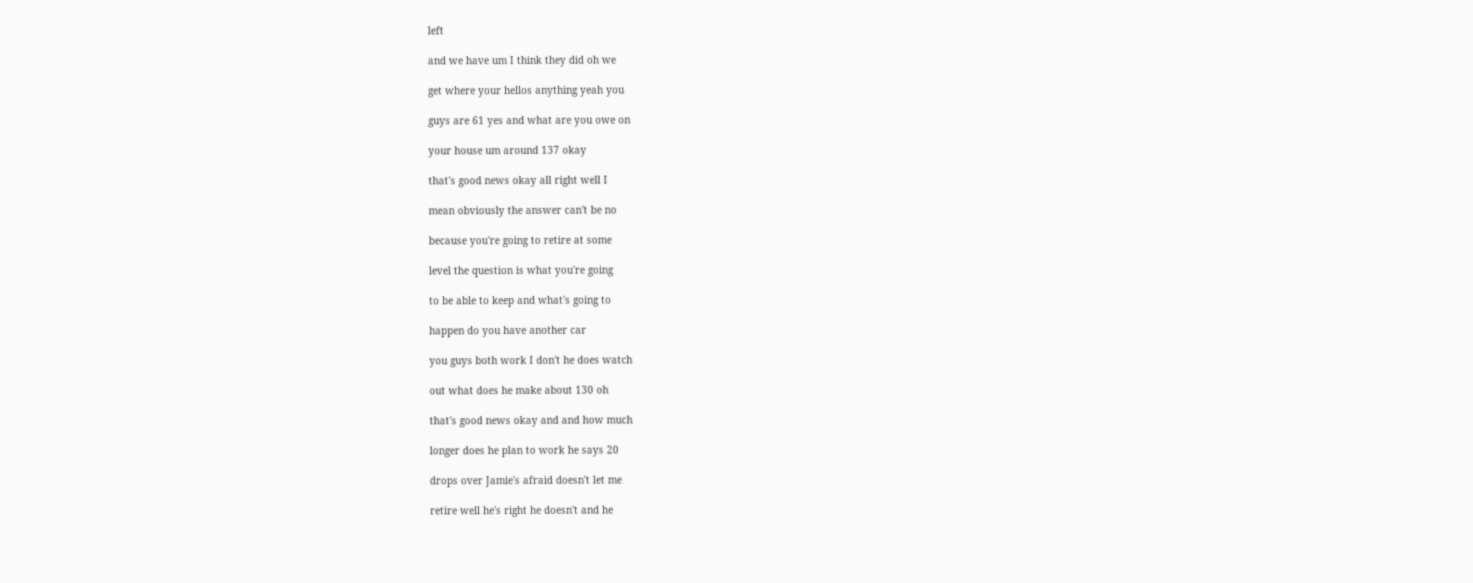left

and we have um I think they did oh we

get where your hellos anything yeah you

guys are 61 yes and what are you owe on

your house um around 137 okay

that's good news okay all right well I

mean obviously the answer can't be no

because you're going to retire at some

level the question is what you're going

to be able to keep and what's going to

happen do you have another car

you guys both work I don't he does watch

out what does he make about 130 oh

that's good news okay and and how much

longer does he plan to work he says 20

drops over Jamie's afraid doesn't let me

retire well he's right he doesn't and he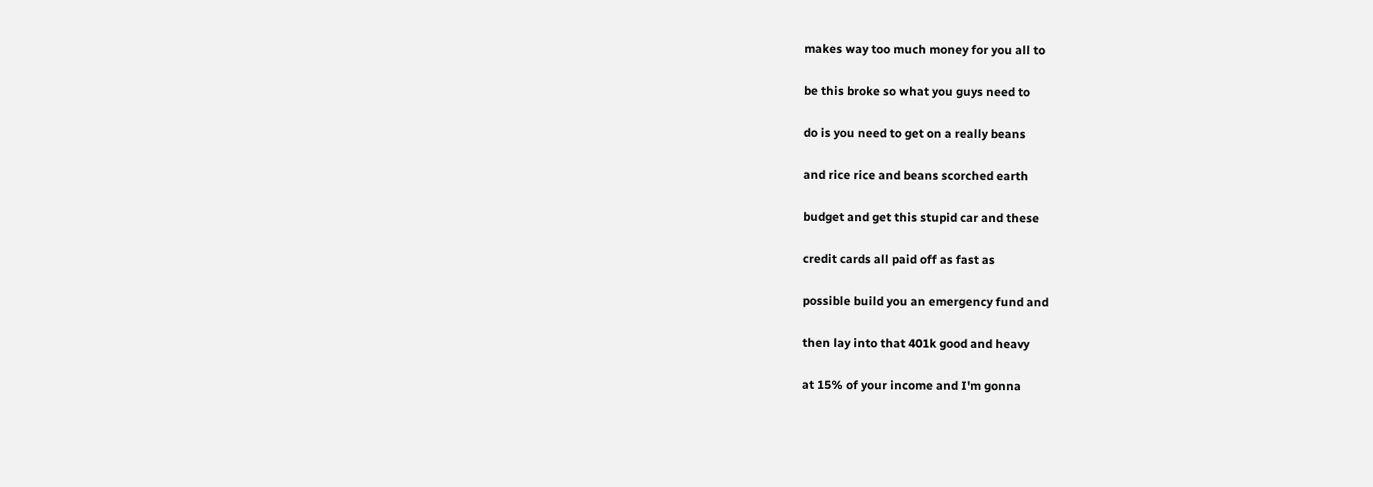makes way too much money for you all to

be this broke so what you guys need to

do is you need to get on a really beans

and rice rice and beans scorched earth

budget and get this stupid car and these

credit cards all paid off as fast as

possible build you an emergency fund and

then lay into that 401k good and heavy

at 15% of your income and I'm gonna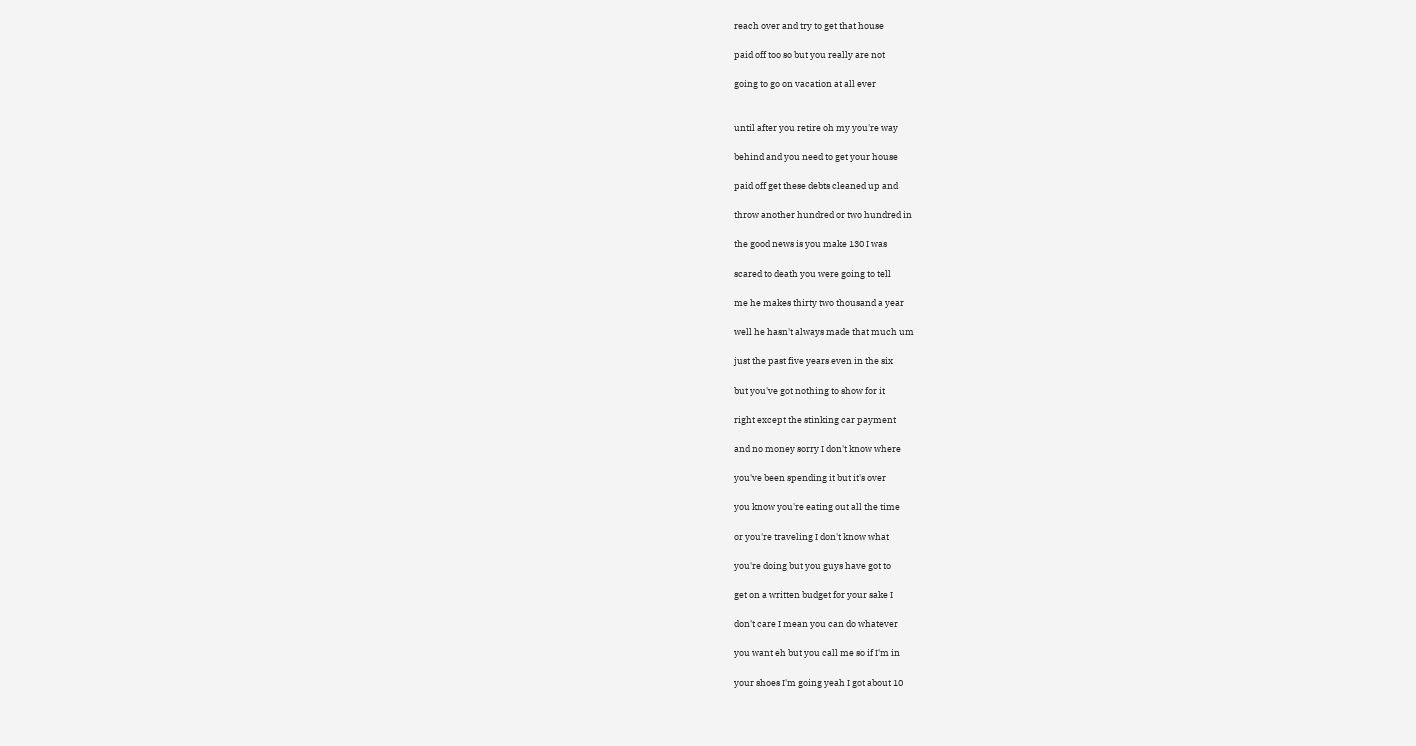reach over and try to get that house

paid off too so but you really are not

going to go on vacation at all ever


until after you retire oh my you're way

behind and you need to get your house

paid off get these debts cleaned up and

throw another hundred or two hundred in

the good news is you make 130 I was

scared to death you were going to tell

me he makes thirty two thousand a year

well he hasn't always made that much um

just the past five years even in the six

but you've got nothing to show for it

right except the stinking car payment

and no money sorry I don't know where

you've been spending it but it's over

you know you're eating out all the time

or you're traveling I don't know what

you're doing but you guys have got to

get on a written budget for your sake I

don't care I mean you can do whatever

you want eh but you call me so if I'm in

your shoes I'm going yeah I got about 10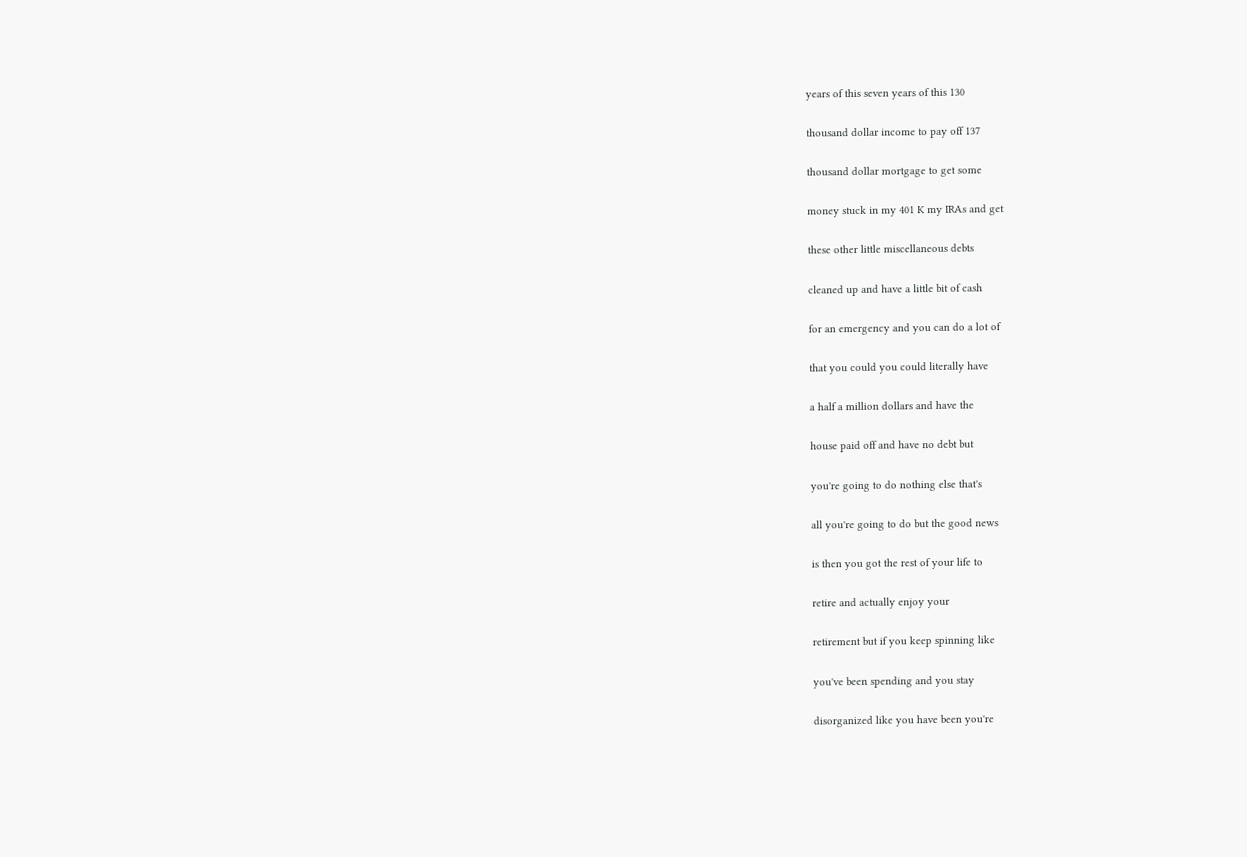years of this seven years of this 130

thousand dollar income to pay off 137

thousand dollar mortgage to get some

money stuck in my 401 K my IRAs and get

these other little miscellaneous debts

cleaned up and have a little bit of cash

for an emergency and you can do a lot of

that you could you could literally have

a half a million dollars and have the

house paid off and have no debt but

you're going to do nothing else that's

all you're going to do but the good news

is then you got the rest of your life to

retire and actually enjoy your

retirement but if you keep spinning like

you've been spending and you stay

disorganized like you have been you're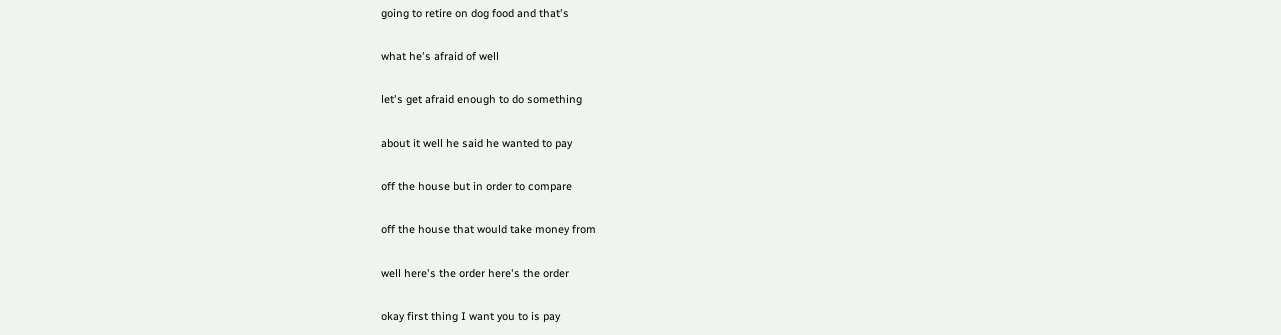going to retire on dog food and that's

what he's afraid of well

let's get afraid enough to do something

about it well he said he wanted to pay

off the house but in order to compare

off the house that would take money from

well here's the order here's the order

okay first thing I want you to is pay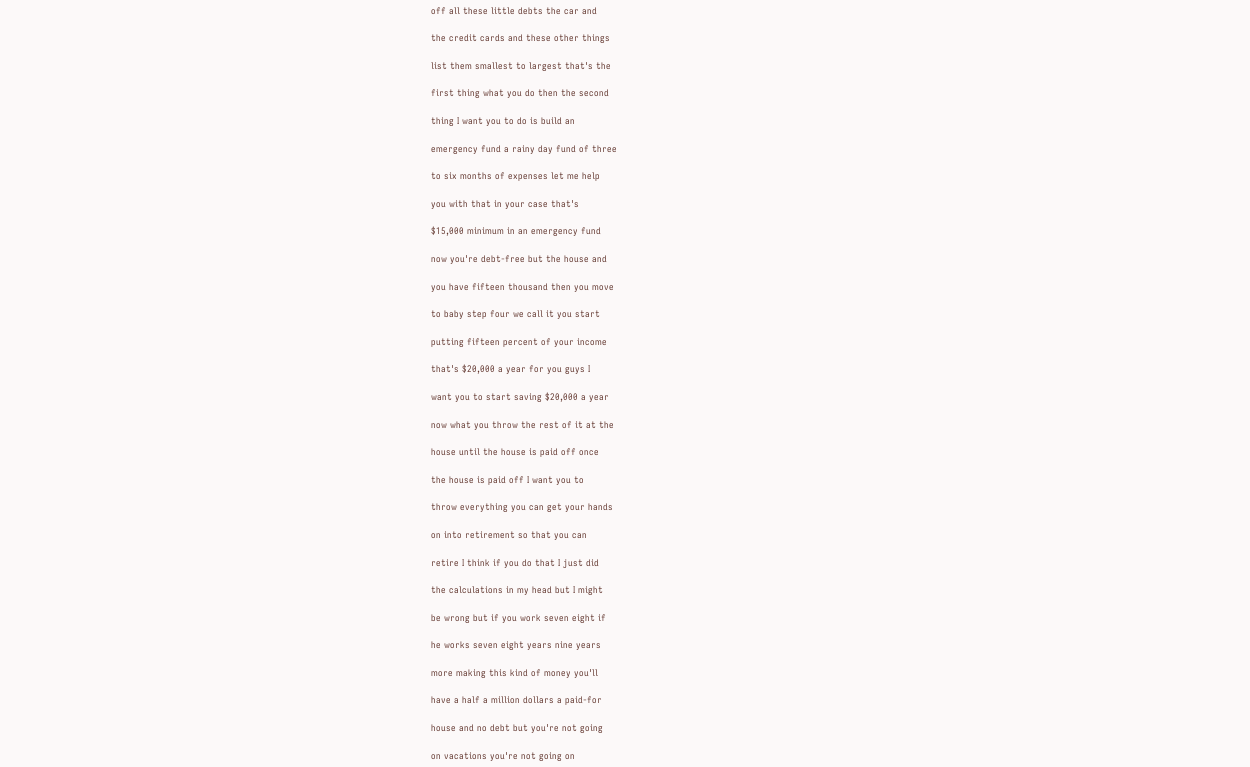off all these little debts the car and

the credit cards and these other things

list them smallest to largest that's the

first thing what you do then the second

thing I want you to do is build an

emergency fund a rainy day fund of three

to six months of expenses let me help

you with that in your case that's

$15,000 minimum in an emergency fund

now you're debt-free but the house and

you have fifteen thousand then you move

to baby step four we call it you start

putting fifteen percent of your income

that's $20,000 a year for you guys I

want you to start saving $20,000 a year

now what you throw the rest of it at the

house until the house is paid off once

the house is paid off I want you to

throw everything you can get your hands

on into retirement so that you can

retire I think if you do that I just did

the calculations in my head but I might

be wrong but if you work seven eight if

he works seven eight years nine years

more making this kind of money you'll

have a half a million dollars a paid-for

house and no debt but you're not going

on vacations you're not going on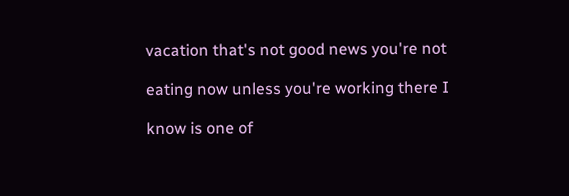vacation that's not good news you're not

eating now unless you're working there I

know is one of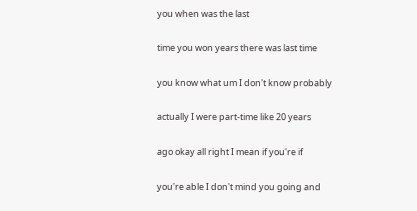you when was the last

time you won years there was last time

you know what um I don't know probably

actually I were part-time like 20 years

ago okay all right I mean if you're if

you're able I don't mind you going and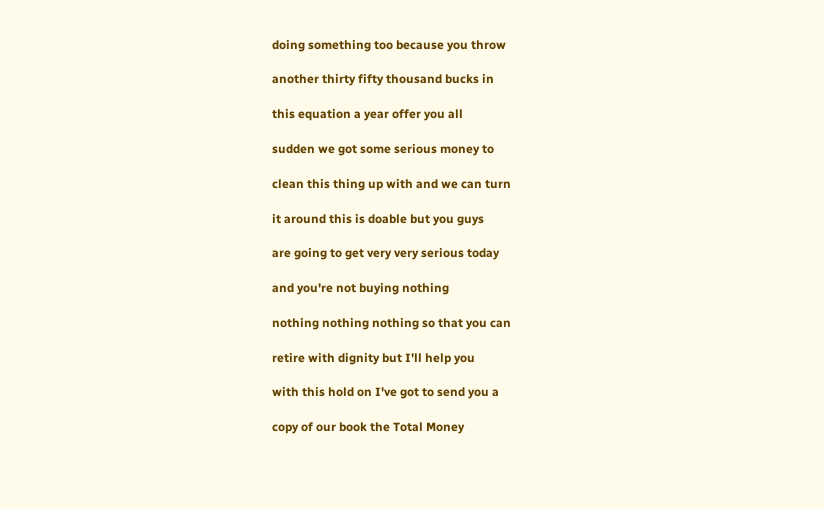doing something too because you throw

another thirty fifty thousand bucks in

this equation a year offer you all

sudden we got some serious money to

clean this thing up with and we can turn

it around this is doable but you guys

are going to get very very serious today

and you're not buying nothing

nothing nothing nothing so that you can

retire with dignity but I'll help you

with this hold on I've got to send you a

copy of our book the Total Money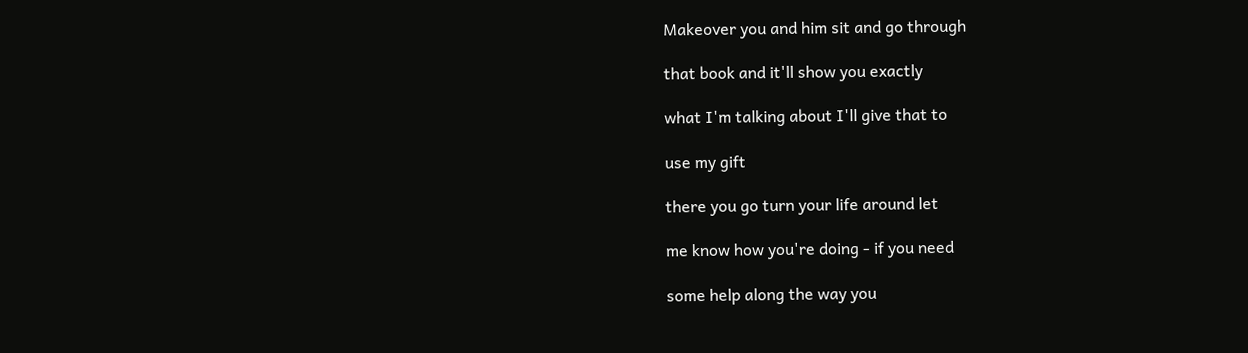Makeover you and him sit and go through

that book and it'll show you exactly

what I'm talking about I'll give that to

use my gift

there you go turn your life around let

me know how you're doing - if you need

some help along the way you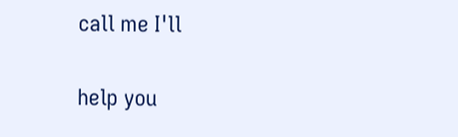call me I'll

help you